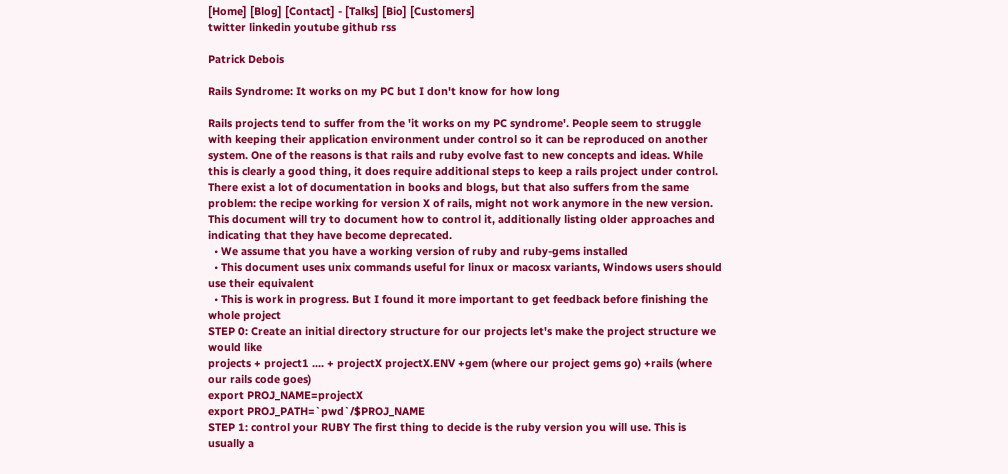[Home] [Blog] [Contact] - [Talks] [Bio] [Customers]
twitter linkedin youtube github rss

Patrick Debois

Rails Syndrome: It works on my PC but I don't know for how long

Rails projects tend to suffer from the 'it works on my PC syndrome'. People seem to struggle with keeping their application environment under control so it can be reproduced on another system. One of the reasons is that rails and ruby evolve fast to new concepts and ideas. While this is clearly a good thing, it does require additional steps to keep a rails project under control. There exist a lot of documentation in books and blogs, but that also suffers from the same problem: the recipe working for version X of rails, might not work anymore in the new version.
This document will try to document how to control it, additionally listing older approaches and indicating that they have become deprecated.
  • We assume that you have a working version of ruby and ruby-gems installed
  • This document uses unix commands useful for linux or macosx variants, Windows users should use their equivalent
  • This is work in progress. But I found it more important to get feedback before finishing the whole project
STEP 0: Create an initial directory structure for our projects let's make the project structure we would like
projects + project1 .... + projectX projectX.ENV +gem (where our project gems go) +rails (where our rails code goes)
export PROJ_NAME=projectX
export PROJ_PATH=`pwd`/$PROJ_NAME
STEP 1: control your RUBY The first thing to decide is the ruby version you will use. This is usually a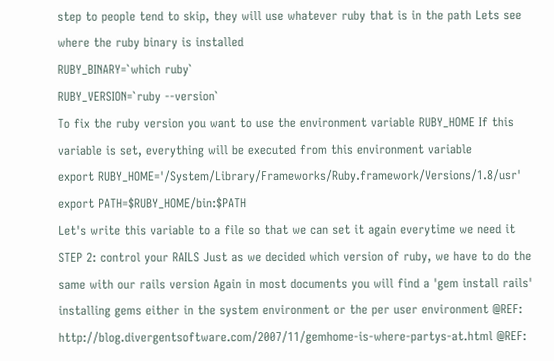step to people tend to skip, they will use whatever ruby that is in the path Lets see where the ruby binary is installed
RUBY_BINARY=`which ruby`
RUBY_VERSION=`ruby --version`
To fix the ruby version you want to use the environment variable RUBY_HOME If this variable is set, everything will be executed from this environment variable
export RUBY_HOME='/System/Library/Frameworks/Ruby.framework/Versions/1.8/usr'
export PATH=$RUBY_HOME/bin:$PATH
Let's write this variable to a file so that we can set it again everytime we need it
STEP 2: control your RAILS Just as we decided which version of ruby, we have to do the same with our rails version Again in most documents you will find a 'gem install rails' installing gems either in the system environment or the per user environment @REF: http://blog.divergentsoftware.com/2007/11/gemhome-is-where-partys-at.html @REF: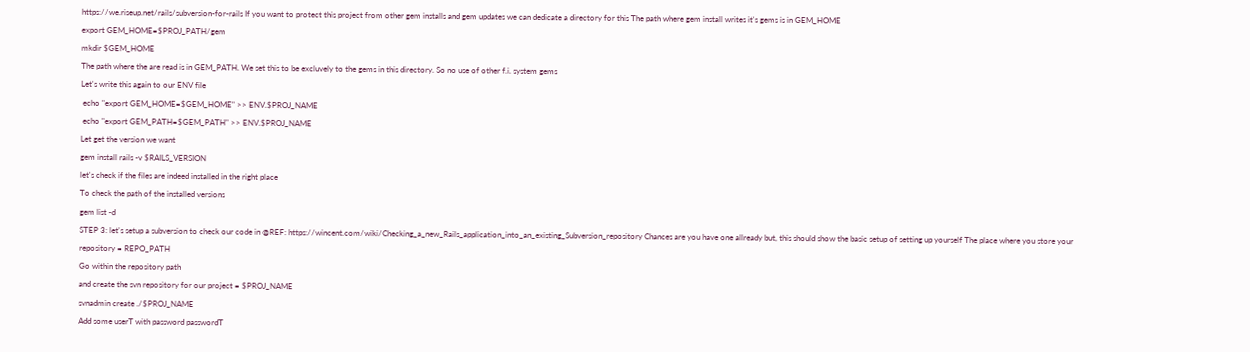https://we.riseup.net/rails/subversion-for-rails If you want to protect this project from other gem installs and gem updates we can dedicate a directory for this The path where gem install writes it's gems is in GEM_HOME
export GEM_HOME=$PROJ_PATH/gem
mkdir $GEM_HOME
The path where the are read is in GEM_PATH. We set this to be excluvely to the gems in this directory. So no use of other f.i. system gems
Let's write this again to our ENV file
 echo "export GEM_HOME=$GEM_HOME" >> ENV.$PROJ_NAME
 echo "export GEM_PATH=$GEM_PATH" >> ENV.$PROJ_NAME
Let get the version we want
gem install rails -v $RAILS_VERSION
let's check if the files are indeed installed in the right place
To check the path of the installed versions
gem list -d
STEP 3: let's setup a subversion to check our code in @REF: https://wincent.com/wiki/Checking_a_new_Rails_application_into_an_existing_Subversion_repository Chances are you have one allready but, this should show the basic setup of setting up yourself The place where you store your repository = REPO_PATH
Go within the repository path
and create the svn repository for our project = $PROJ_NAME
svnadmin create ./$PROJ_NAME
Add some userT with password passwordT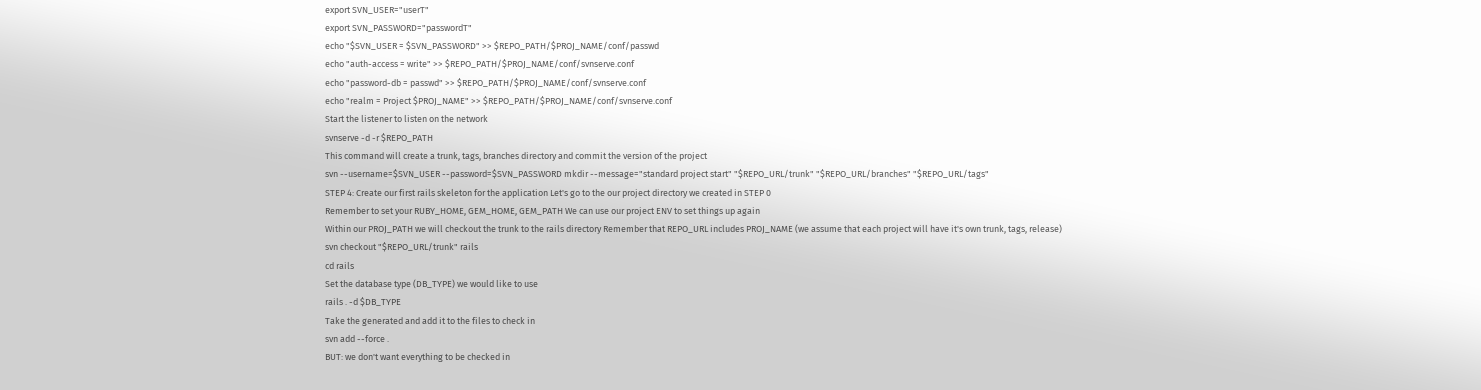export SVN_USER="userT"
export SVN_PASSWORD="passwordT"
echo "$SVN_USER = $SVN_PASSWORD" >> $REPO_PATH/$PROJ_NAME/conf/passwd
echo "auth-access = write" >> $REPO_PATH/$PROJ_NAME/conf/svnserve.conf
echo "password-db = passwd" >> $REPO_PATH/$PROJ_NAME/conf/svnserve.conf
echo "realm = Project $PROJ_NAME" >> $REPO_PATH/$PROJ_NAME/conf/svnserve.conf
Start the listener to listen on the network
svnserve -d -r $REPO_PATH
This command will create a trunk, tags, branches directory and commit the version of the project
svn --username=$SVN_USER --password=$SVN_PASSWORD mkdir --message="standard project start" "$REPO_URL/trunk" "$REPO_URL/branches" "$REPO_URL/tags"
STEP 4: Create our first rails skeleton for the application Let's go to the our project directory we created in STEP 0
Remember to set your RUBY_HOME, GEM_HOME, GEM_PATH We can use our project ENV to set things up again
Within our PROJ_PATH we will checkout the trunk to the rails directory Remember that REPO_URL includes PROJ_NAME (we assume that each project will have it's own trunk, tags, release)
svn checkout "$REPO_URL/trunk" rails
cd rails
Set the database type (DB_TYPE) we would like to use
rails . -d $DB_TYPE
Take the generated and add it to the files to check in
svn add --force .
BUT: we don't want everything to be checked in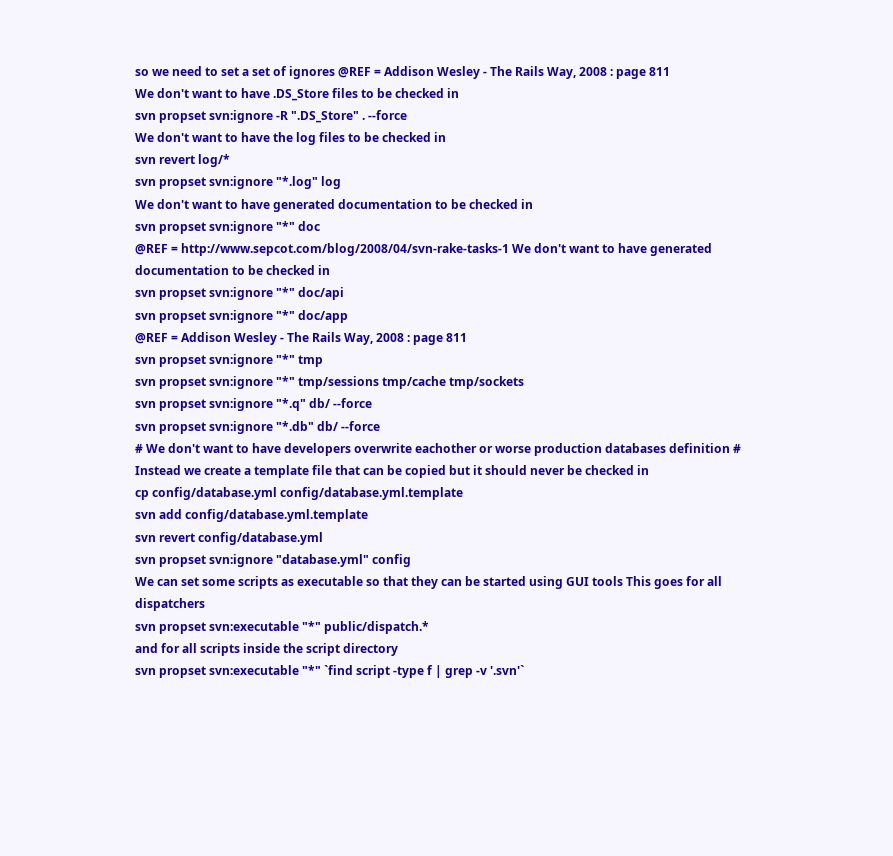so we need to set a set of ignores @REF = Addison Wesley - The Rails Way, 2008 : page 811
We don't want to have .DS_Store files to be checked in
svn propset svn:ignore -R ".DS_Store" . --force
We don't want to have the log files to be checked in
svn revert log/*
svn propset svn:ignore "*.log" log
We don't want to have generated documentation to be checked in
svn propset svn:ignore "*" doc
@REF = http://www.sepcot.com/blog/2008/04/svn-rake-tasks-1 We don't want to have generated documentation to be checked in
svn propset svn:ignore "*" doc/api
svn propset svn:ignore "*" doc/app
@REF = Addison Wesley - The Rails Way, 2008 : page 811
svn propset svn:ignore "*" tmp
svn propset svn:ignore "*" tmp/sessions tmp/cache tmp/sockets
svn propset svn:ignore "*.q" db/ --force
svn propset svn:ignore "*.db" db/ --force
# We don't want to have developers overwrite eachother or worse production databases definition # Instead we create a template file that can be copied but it should never be checked in
cp config/database.yml config/database.yml.template
svn add config/database.yml.template
svn revert config/database.yml
svn propset svn:ignore "database.yml" config
We can set some scripts as executable so that they can be started using GUI tools This goes for all dispatchers
svn propset svn:executable "*" public/dispatch.*
and for all scripts inside the script directory
svn propset svn:executable "*" `find script -type f | grep -v '.svn'`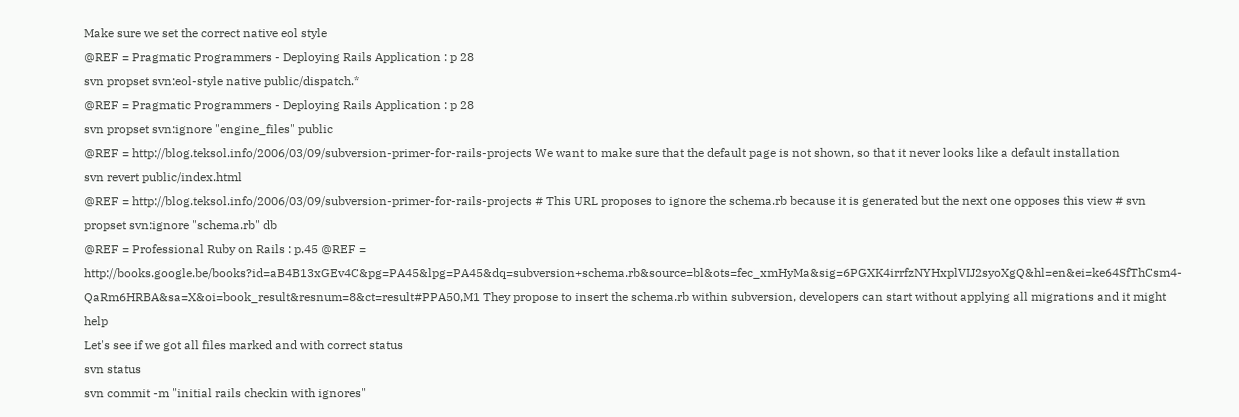Make sure we set the correct native eol style
@REF = Pragmatic Programmers - Deploying Rails Application : p 28
svn propset svn:eol-style native public/dispatch.*
@REF = Pragmatic Programmers - Deploying Rails Application : p 28
svn propset svn:ignore "engine_files" public
@REF = http://blog.teksol.info/2006/03/09/subversion-primer-for-rails-projects We want to make sure that the default page is not shown, so that it never looks like a default installation
svn revert public/index.html
@REF = http://blog.teksol.info/2006/03/09/subversion-primer-for-rails-projects # This URL proposes to ignore the schema.rb because it is generated but the next one opposes this view # svn propset svn:ignore "schema.rb" db
@REF = Professional Ruby on Rails : p.45 @REF = http://books.google.be/books?id=aB4B13xGEv4C&pg=PA45&lpg=PA45&dq=subversion+schema.rb&source=bl&ots=fec_xmHyMa&sig=6PGXK4irrfzNYHxplVIJ2syoXgQ&hl=en&ei=ke64SfThCsm4-QaRm6HRBA&sa=X&oi=book_result&resnum=8&ct=result#PPA50,M1 They propose to insert the schema.rb within subversion, developers can start without applying all migrations and it might help
Let's see if we got all files marked and with correct status
svn status
svn commit -m "initial rails checkin with ignores"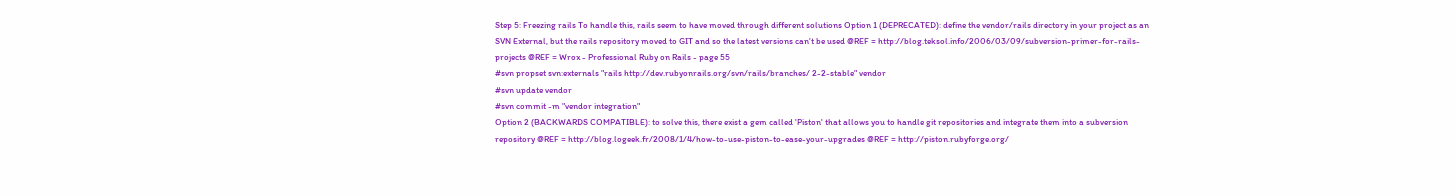Step 5: Freezing rails To handle this, rails seem to have moved through different solutions Option 1 (DEPRECATED): define the vendor/rails directory in your project as an SVN External, but the rails repository moved to GIT and so the latest versions can't be used @REF = http://blog.teksol.info/2006/03/09/subversion-primer-for-rails-projects @REF = Wrox - Professional Ruby on Rails - page 55
#svn propset svn:externals "rails http://dev.rubyonrails.org/svn/rails/branches/ 2-2-stable" vendor
#svn update vendor
#svn commit -m "vendor integration"
Option 2 (BACKWARDS COMPATIBLE): to solve this, there exist a gem called 'Piston' that allows you to handle git repositories and integrate them into a subversion repository @REF = http://blog.logeek.fr/2008/1/4/how-to-use-piston-to-ease-your-upgrades @REF = http://piston.rubyforge.org/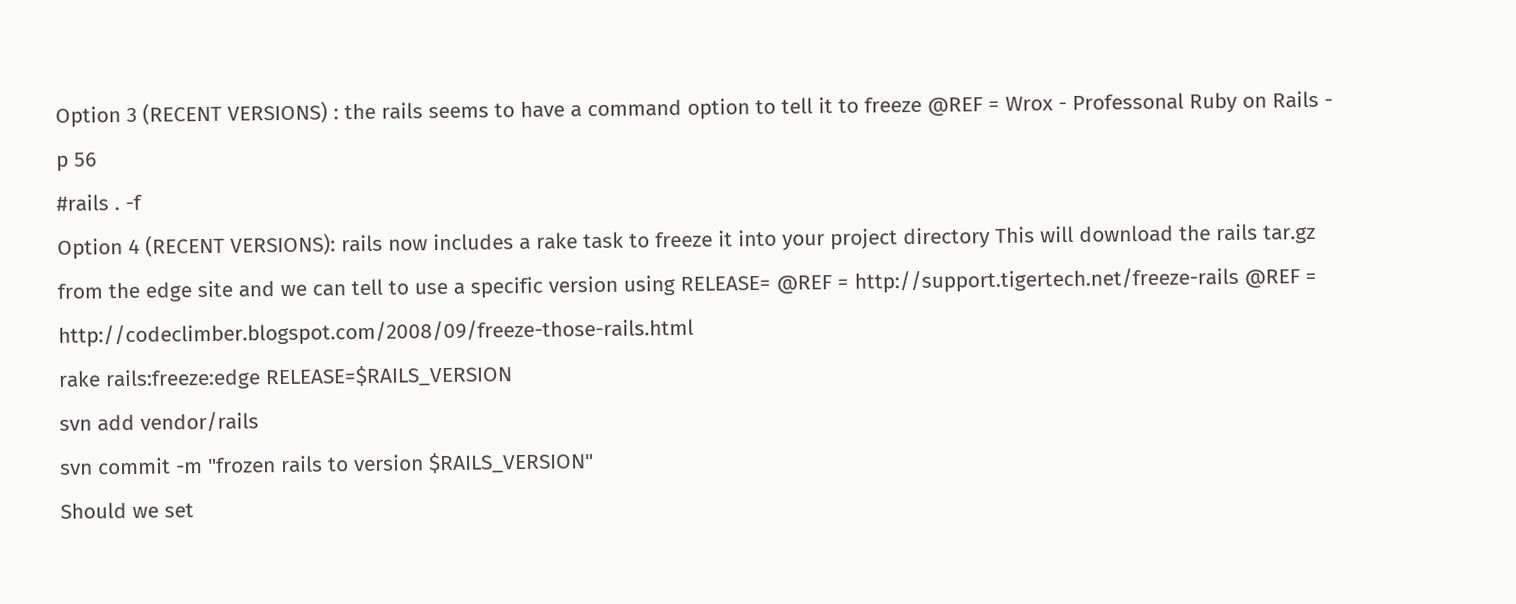Option 3 (RECENT VERSIONS) : the rails seems to have a command option to tell it to freeze @REF = Wrox - Professonal Ruby on Rails - p 56
#rails . -f
Option 4 (RECENT VERSIONS): rails now includes a rake task to freeze it into your project directory This will download the rails tar.gz from the edge site and we can tell to use a specific version using RELEASE= @REF = http://support.tigertech.net/freeze-rails @REF = http://codeclimber.blogspot.com/2008/09/freeze-those-rails.html
rake rails:freeze:edge RELEASE=$RAILS_VERSION
svn add vendor/rails
svn commit -m "frozen rails to version $RAILS_VERSION"
Should we set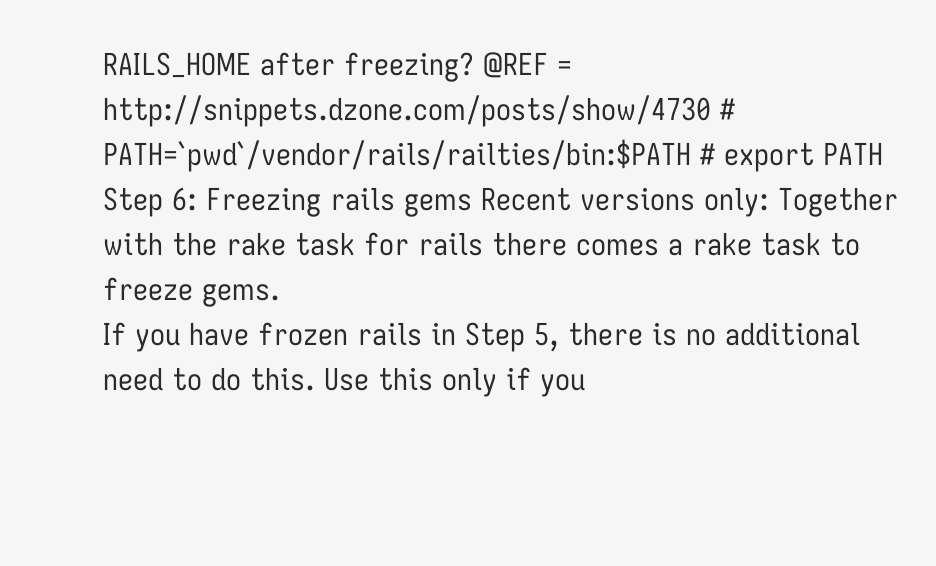RAILS_HOME after freezing? @REF = http://snippets.dzone.com/posts/show/4730 # PATH=`pwd`/vendor/rails/railties/bin:$PATH # export PATH
Step 6: Freezing rails gems Recent versions only: Together with the rake task for rails there comes a rake task to freeze gems.
If you have frozen rails in Step 5, there is no additional need to do this. Use this only if you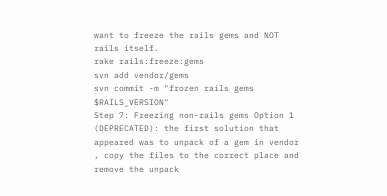want to freeze the rails gems and NOT rails itself.
rake rails:freeze:gems
svn add vendor/gems
svn commit -m "frozen rails gems $RAILS_VERSION"
Step 7: Freezing non-rails gems Option 1 (DEPRECATED): the first solution that appeared was to unpack of a gem in vendor , copy the files to the correct place and remove the unpack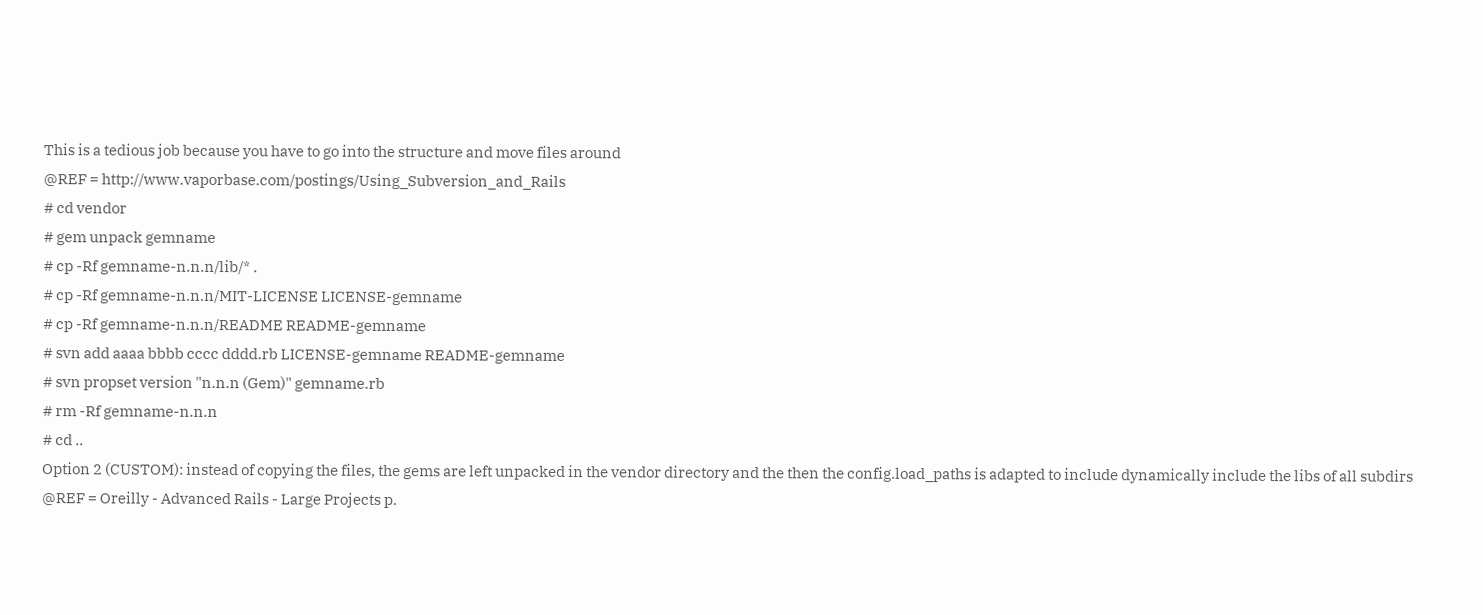This is a tedious job because you have to go into the structure and move files around
@REF = http://www.vaporbase.com/postings/Using_Subversion_and_Rails
# cd vendor
# gem unpack gemname
# cp -Rf gemname-n.n.n/lib/* .
# cp -Rf gemname-n.n.n/MIT-LICENSE LICENSE-gemname
# cp -Rf gemname-n.n.n/README README-gemname
# svn add aaaa bbbb cccc dddd.rb LICENSE-gemname README-gemname
# svn propset version "n.n.n (Gem)" gemname.rb
# rm -Rf gemname-n.n.n
# cd ..
Option 2 (CUSTOM): instead of copying the files, the gems are left unpacked in the vendor directory and the then the config.load_paths is adapted to include dynamically include the libs of all subdirs @REF = Oreilly - Advanced Rails - Large Projects p.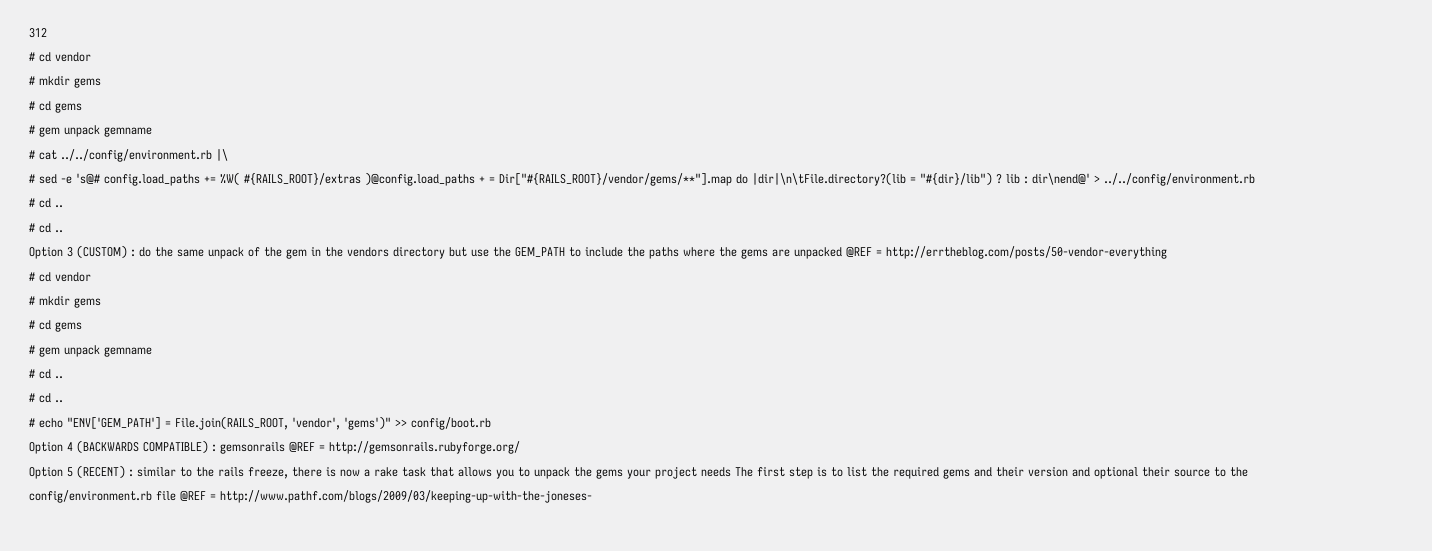312
# cd vendor
# mkdir gems
# cd gems
# gem unpack gemname
# cat ../../config/environment.rb |\
# sed -e 's@# config.load_paths += %W( #{RAILS_ROOT}/extras )@config.load_paths + = Dir["#{RAILS_ROOT}/vendor/gems/**"].map do |dir|\n\tFile.directory?(lib = "#{dir}/lib") ? lib : dir\nend@' > ../../config/environment.rb
# cd ..
# cd ..
Option 3 (CUSTOM) : do the same unpack of the gem in the vendors directory but use the GEM_PATH to include the paths where the gems are unpacked @REF = http://errtheblog.com/posts/50-vendor-everything
# cd vendor
# mkdir gems
# cd gems
# gem unpack gemname
# cd ..
# cd ..
# echo "ENV['GEM_PATH'] = File.join(RAILS_ROOT, 'vendor', 'gems')" >> config/boot.rb
Option 4 (BACKWARDS COMPATIBLE) : gemsonrails @REF = http://gemsonrails.rubyforge.org/
Option 5 (RECENT) : similar to the rails freeze, there is now a rake task that allows you to unpack the gems your project needs The first step is to list the required gems and their version and optional their source to the config/environment.rb file @REF = http://www.pathf.com/blogs/2009/03/keeping-up-with-the-joneses-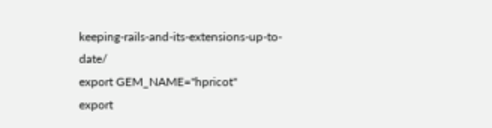keeping-rails-and-its-extensions-up-to-date/
export GEM_NAME="hpricot"
export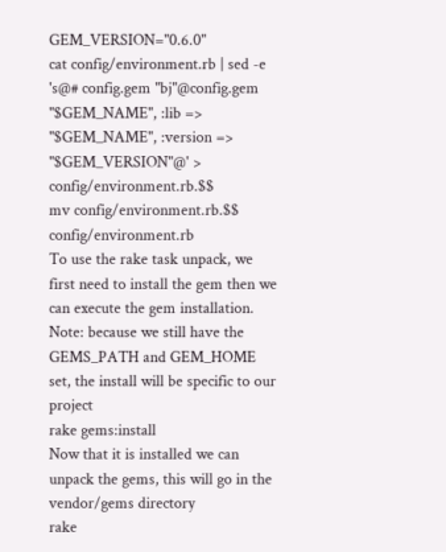GEM_VERSION="0.6.0"
cat config/environment.rb | sed -e 's@# config.gem "bj"@config.gem "$GEM_NAME", :lib => "$GEM_NAME", :version => "$GEM_VERSION"@' > config/environment.rb.$$
mv config/environment.rb.$$ config/environment.rb
To use the rake task unpack, we first need to install the gem then we can execute the gem installation. Note: because we still have the GEMS_PATH and GEM_HOME set, the install will be specific to our project
rake gems:install
Now that it is installed we can unpack the gems, this will go in the vendor/gems directory
rake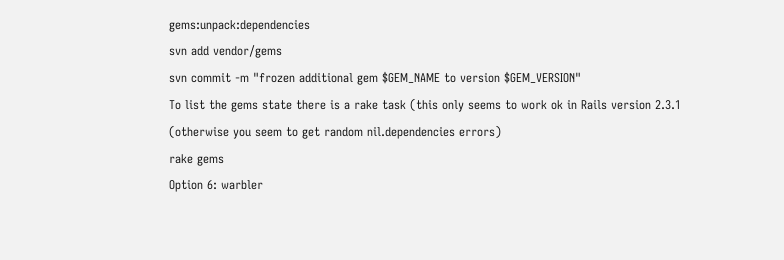gems:unpack:dependencies
svn add vendor/gems
svn commit -m "frozen additional gem $GEM_NAME to version $GEM_VERSION"
To list the gems state there is a rake task (this only seems to work ok in Rails version 2.3.1 (otherwise you seem to get random nil.dependencies errors)
rake gems
Option 6: warbler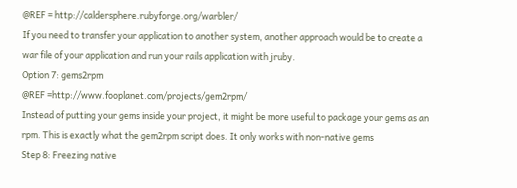@REF = http://caldersphere.rubyforge.org/warbler/
If you need to transfer your application to another system, another approach would be to create a war file of your application and run your rails application with jruby.
Option 7: gems2rpm
@REF =http://www.fooplanet.com/projects/gem2rpm/
Instead of putting your gems inside your project, it might be more useful to package your gems as an rpm. This is exactly what the gem2rpm script does. It only works with non-native gems
Step 8: Freezing native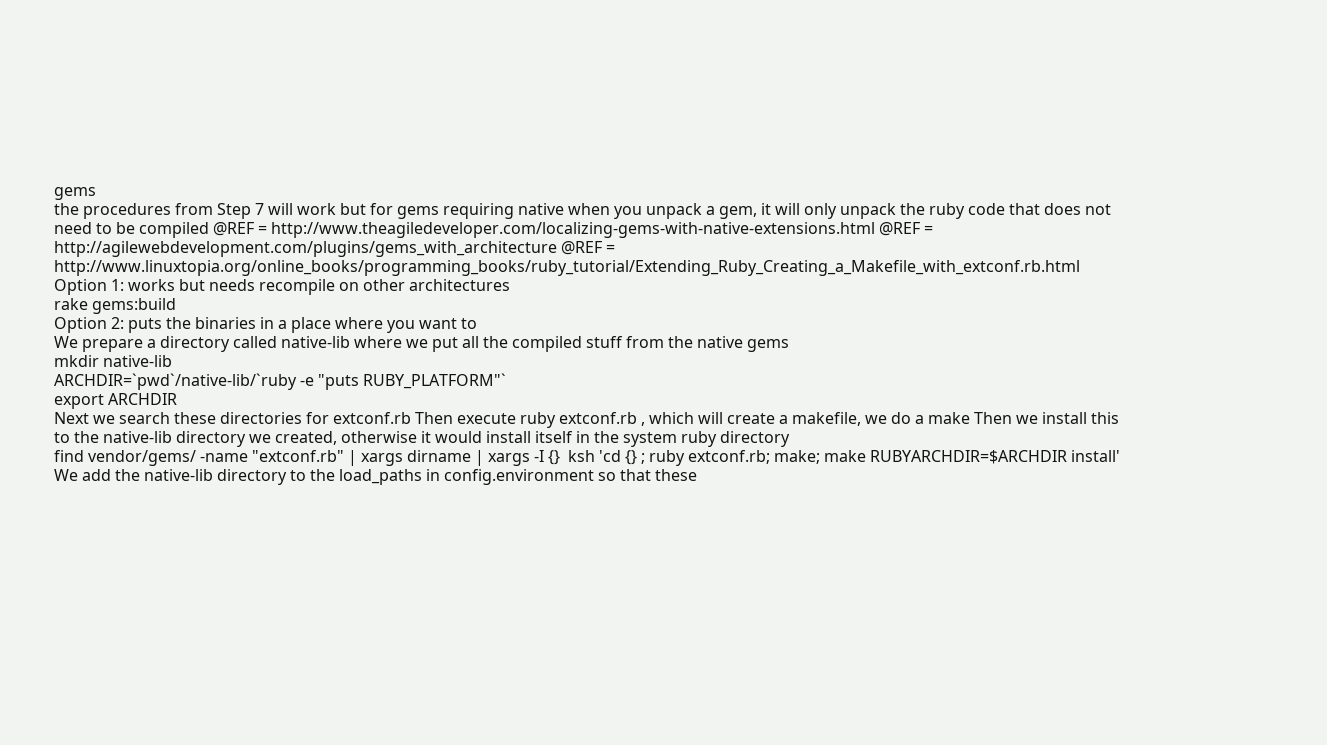gems
the procedures from Step 7 will work but for gems requiring native when you unpack a gem, it will only unpack the ruby code that does not need to be compiled @REF = http://www.theagiledeveloper.com/localizing-gems-with-native-extensions.html @REF = http://agilewebdevelopment.com/plugins/gems_with_architecture @REF = http://www.linuxtopia.org/online_books/programming_books/ruby_tutorial/Extending_Ruby_Creating_a_Makefile_with_extconf.rb.html
Option 1: works but needs recompile on other architectures
rake gems:build
Option 2: puts the binaries in a place where you want to
We prepare a directory called native-lib where we put all the compiled stuff from the native gems
mkdir native-lib
ARCHDIR=`pwd`/native-lib/`ruby -e "puts RUBY_PLATFORM"`
export ARCHDIR
Next we search these directories for extconf.rb Then execute ruby extconf.rb , which will create a makefile, we do a make Then we install this to the native-lib directory we created, otherwise it would install itself in the system ruby directory
find vendor/gems/ -name "extconf.rb" | xargs dirname | xargs -I {}  ksh 'cd {} ; ruby extconf.rb; make; make RUBYARCHDIR=$ARCHDIR install'
We add the native-lib directory to the load_paths in config.environment so that these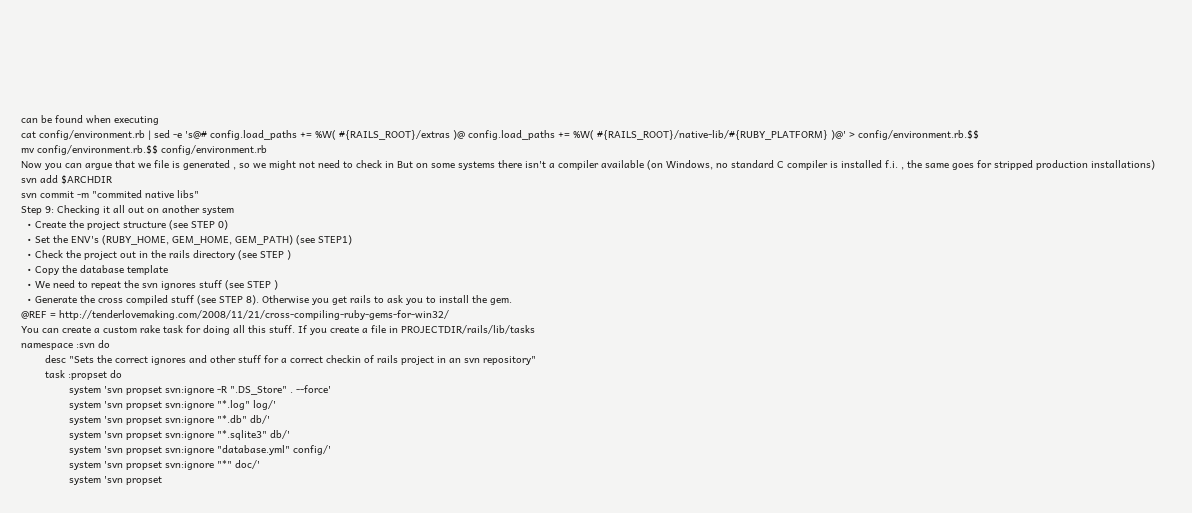can be found when executing
cat config/environment.rb | sed -e 's@# config.load_paths += %W( #{RAILS_ROOT}/extras )@ config.load_paths += %W( #{RAILS_ROOT}/native-lib/#{RUBY_PLATFORM} )@' > config/environment.rb.$$
mv config/environment.rb.$$ config/environment.rb
Now you can argue that we file is generated , so we might not need to check in But on some systems there isn't a compiler available (on Windows, no standard C compiler is installed f.i. , the same goes for stripped production installations)
svn add $ARCHDIR
svn commit -m "commited native libs"
Step 9: Checking it all out on another system
  • Create the project structure (see STEP 0)
  • Set the ENV's (RUBY_HOME, GEM_HOME, GEM_PATH) (see STEP1)
  • Check the project out in the rails directory (see STEP )
  • Copy the database template
  • We need to repeat the svn ignores stuff (see STEP )
  • Generate the cross compiled stuff (see STEP 8). Otherwise you get rails to ask you to install the gem.
@REF = http://tenderlovemaking.com/2008/11/21/cross-compiling-ruby-gems-for-win32/
You can create a custom rake task for doing all this stuff. If you create a file in PROJECTDIR/rails/lib/tasks
namespace :svn do
        desc "Sets the correct ignores and other stuff for a correct checkin of rails project in an svn repository"
        task :propset do
                system 'svn propset svn:ignore -R ".DS_Store" . --force'
                system 'svn propset svn:ignore "*.log" log/'
                system 'svn propset svn:ignore "*.db" db/'
                system 'svn propset svn:ignore "*.sqlite3" db/'
                system 'svn propset svn:ignore "database.yml" config/'
                system 'svn propset svn:ignore "*" doc/'
                system 'svn propset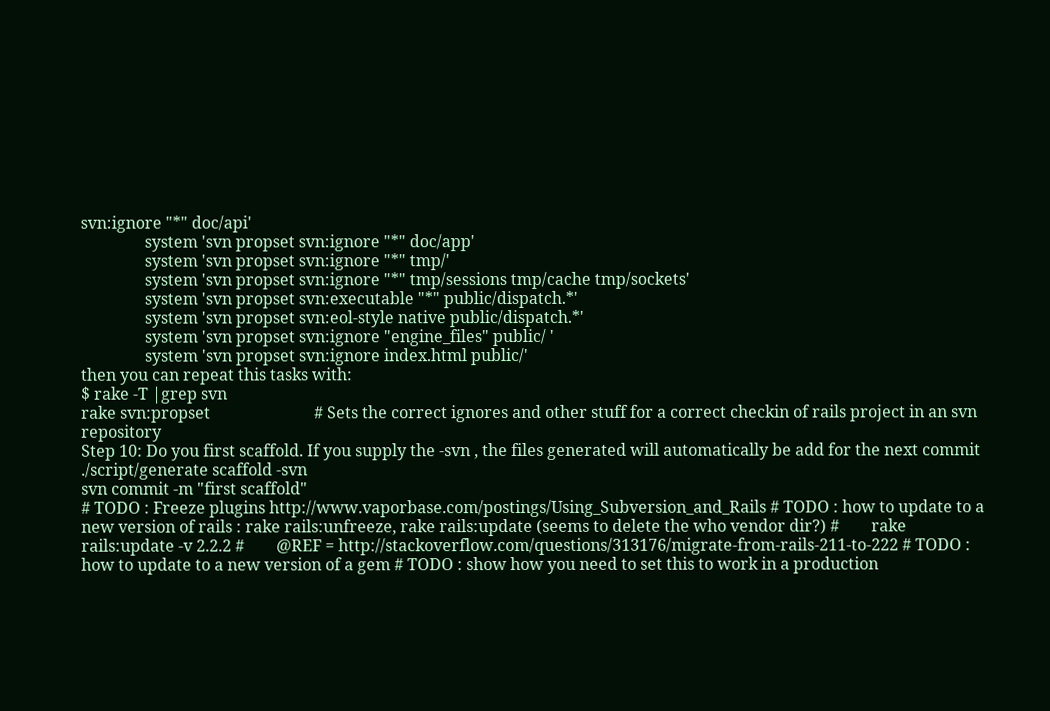svn:ignore "*" doc/api'
                system 'svn propset svn:ignore "*" doc/app'
                system 'svn propset svn:ignore "*" tmp/'
                system 'svn propset svn:ignore "*" tmp/sessions tmp/cache tmp/sockets'
                system 'svn propset svn:executable "*" public/dispatch.*'
                system 'svn propset svn:eol-style native public/dispatch.*'
                system 'svn propset svn:ignore "engine_files" public/ '
                system 'svn propset svn:ignore index.html public/'
then you can repeat this tasks with:
$ rake -T |grep svn
rake svn:propset                          # Sets the correct ignores and other stuff for a correct checkin of rails project in an svn repository
Step 10: Do you first scaffold. If you supply the -svn , the files generated will automatically be add for the next commit
./script/generate scaffold -svn
svn commit -m "first scaffold"
# TODO : Freeze plugins http://www.vaporbase.com/postings/Using_Subversion_and_Rails # TODO : how to update to a new version of rails : rake rails:unfreeze, rake rails:update (seems to delete the who vendor dir?) #        rake rails:update -v 2.2.2 #        @REF = http://stackoverflow.com/questions/313176/migrate-from-rails-211-to-222 # TODO : how to update to a new version of a gem # TODO : show how you need to set this to work in a production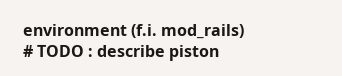environment (f.i. mod_rails)
# TODO : describe piston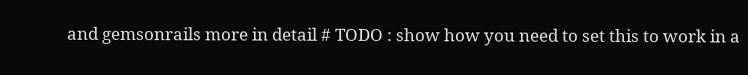and gemsonrails more in detail # TODO : show how you need to set this to work in a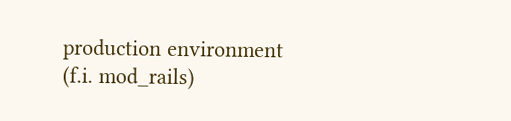production environment (f.i. mod_rails)